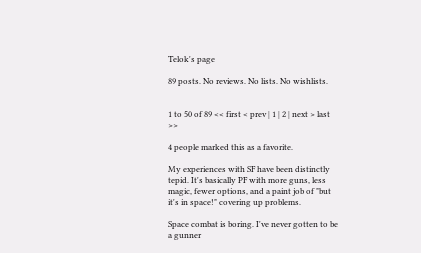Telok's page

89 posts. No reviews. No lists. No wishlists.


1 to 50 of 89 << first < prev | 1 | 2 | next > last >>

4 people marked this as a favorite.

My experiences with SF have been distinctly tepid. It's basically PF with more guns, less magic, fewer options, and a paint job of "but it's in space!" covering up problems.

Space combat is boring. I've never gotten to be a gunner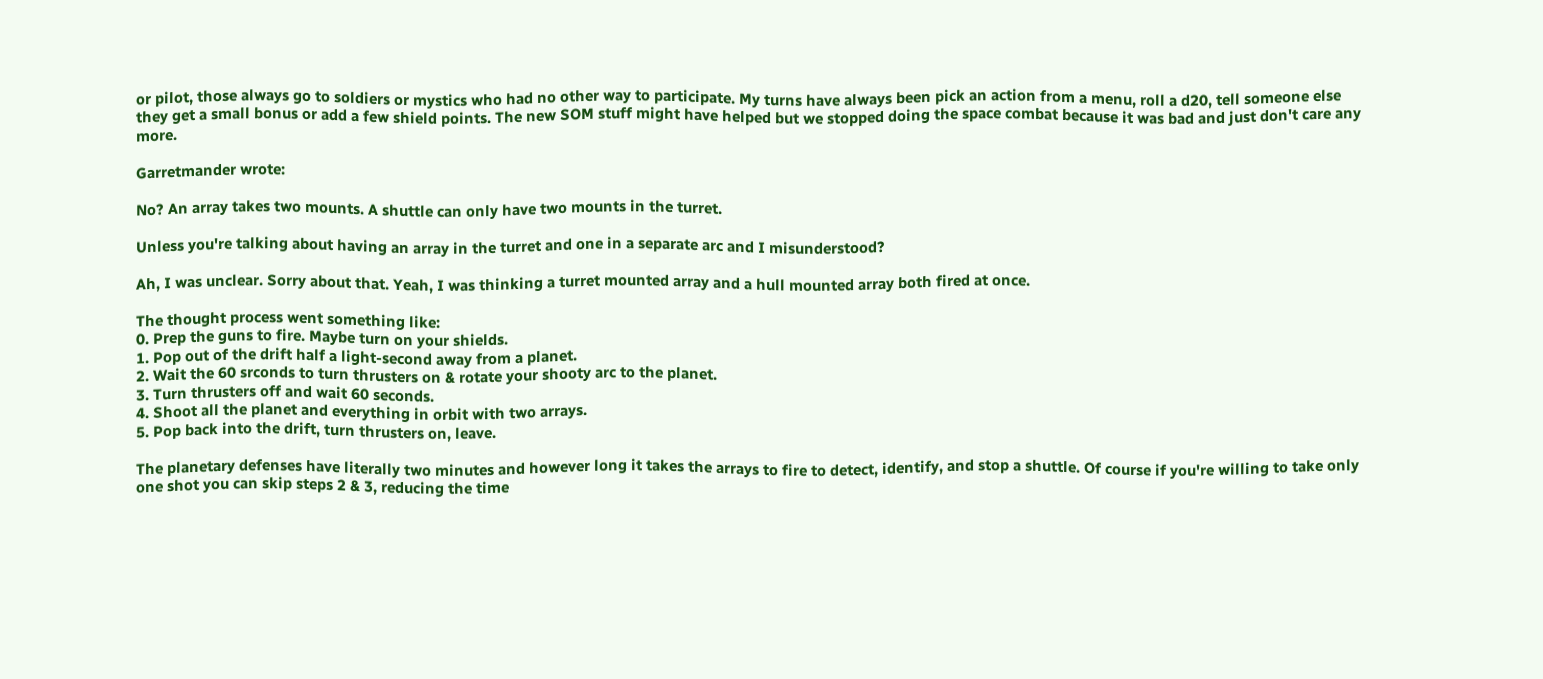or pilot, those always go to soldiers or mystics who had no other way to participate. My turns have always been pick an action from a menu, roll a d20, tell someone else they get a small bonus or add a few shield points. The new SOM stuff might have helped but we stopped doing the space combat because it was bad and just don't care any more.

Garretmander wrote:

No? An array takes two mounts. A shuttle can only have two mounts in the turret.

Unless you're talking about having an array in the turret and one in a separate arc and I misunderstood?

Ah, I was unclear. Sorry about that. Yeah, I was thinking a turret mounted array and a hull mounted array both fired at once.

The thought process went something like:
0. Prep the guns to fire. Maybe turn on your shields.
1. Pop out of the drift half a light-second away from a planet.
2. Wait the 60 srconds to turn thrusters on & rotate your shooty arc to the planet.
3. Turn thrusters off and wait 60 seconds.
4. Shoot all the planet and everything in orbit with two arrays.
5. Pop back into the drift, turn thrusters on, leave.

The planetary defenses have literally two minutes and however long it takes the arrays to fire to detect, identify, and stop a shuttle. Of course if you're willing to take only one shot you can skip steps 2 & 3, reducing the time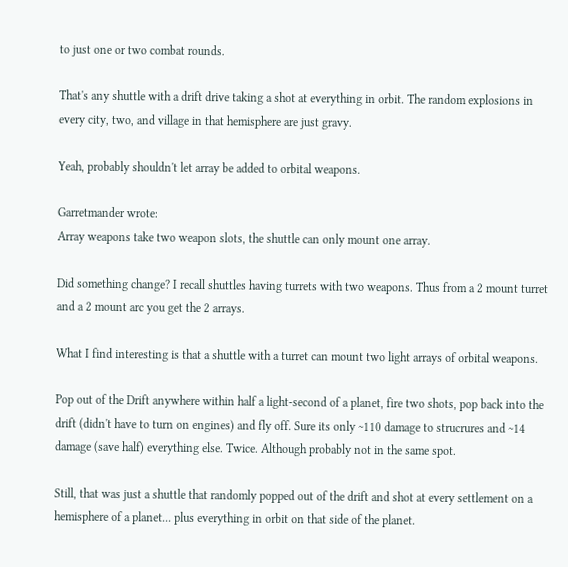to just one or two combat rounds.

That's any shuttle with a drift drive taking a shot at everything in orbit. The random explosions in every city, two, and village in that hemisphere are just gravy.

Yeah, probably shouldn't let array be added to orbital weapons.

Garretmander wrote:
Array weapons take two weapon slots, the shuttle can only mount one array.

Did something change? I recall shuttles having turrets with two weapons. Thus from a 2 mount turret and a 2 mount arc you get the 2 arrays.

What I find interesting is that a shuttle with a turret can mount two light arrays of orbital weapons.

Pop out of the Drift anywhere within half a light-second of a planet, fire two shots, pop back into the drift (didn't have to turn on engines) and fly off. Sure its only ~110 damage to strucrures and ~14 damage (save half) everything else. Twice. Although probably not in the same spot.

Still, that was just a shuttle that randomly popped out of the drift and shot at every settlement on a hemisphere of a planet... plus everything in orbit on that side of the planet.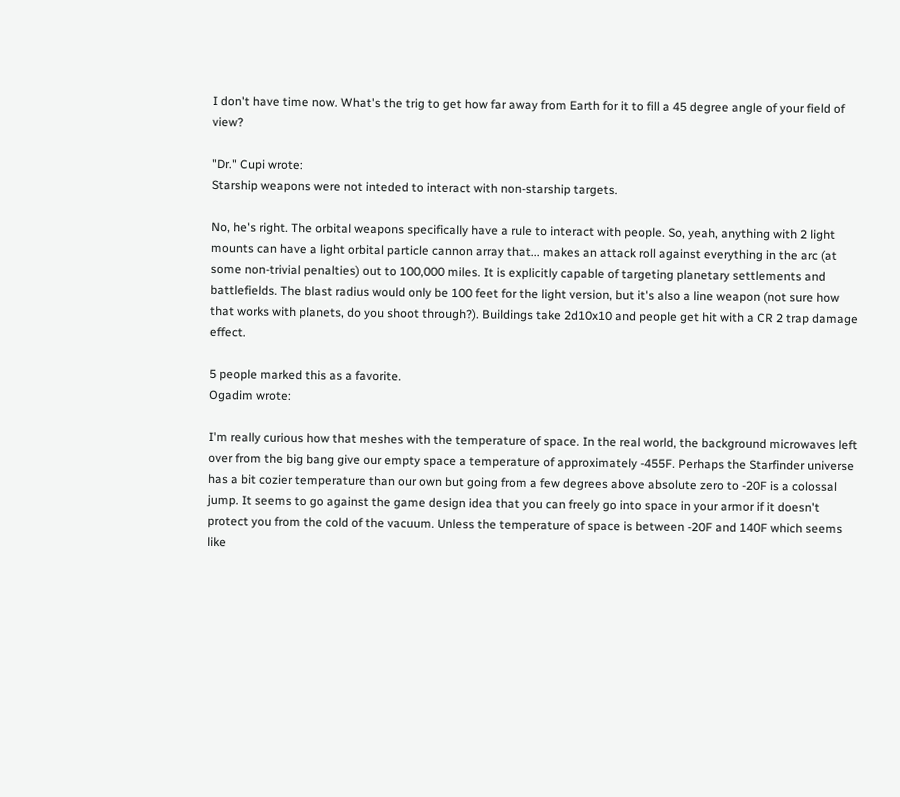I don't have time now. What's the trig to get how far away from Earth for it to fill a 45 degree angle of your field of view?

"Dr." Cupi wrote:
Starship weapons were not inteded to interact with non-starship targets.

No, he's right. The orbital weapons specifically have a rule to interact with people. So, yeah, anything with 2 light mounts can have a light orbital particle cannon array that... makes an attack roll against everything in the arc (at some non-trivial penalties) out to 100,000 miles. It is explicitly capable of targeting planetary settlements and battlefields. The blast radius would only be 100 feet for the light version, but it's also a line weapon (not sure how that works with planets, do you shoot through?). Buildings take 2d10x10 and people get hit with a CR 2 trap damage effect.

5 people marked this as a favorite.
Ogadim wrote:

I'm really curious how that meshes with the temperature of space. In the real world, the background microwaves left over from the big bang give our empty space a temperature of approximately -455F. Perhaps the Starfinder universe has a bit cozier temperature than our own but going from a few degrees above absolute zero to -20F is a colossal jump. It seems to go against the game design idea that you can freely go into space in your armor if it doesn't protect you from the cold of the vacuum. Unless the temperature of space is between -20F and 140F which seems like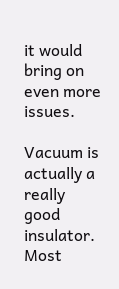it would bring on even more issues.

Vacuum is actually a really good insulator. Most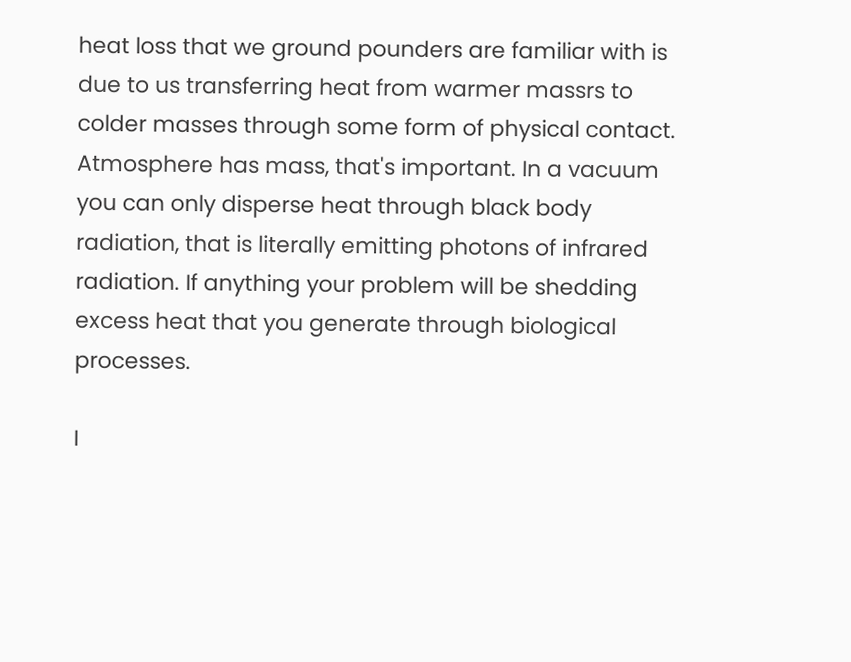heat loss that we ground pounders are familiar with is due to us transferring heat from warmer massrs to colder masses through some form of physical contact. Atmosphere has mass, that's important. In a vacuum you can only disperse heat through black body radiation, that is literally emitting photons of infrared radiation. If anything your problem will be shedding excess heat that you generate through biological processes.

I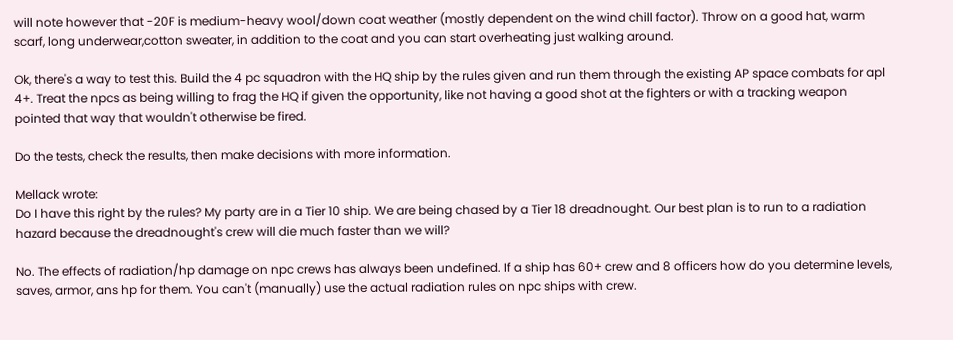will note however that -20F is medium-heavy wool/down coat weather (mostly dependent on the wind chill factor). Throw on a good hat, warm scarf, long underwear,cotton sweater, in addition to the coat and you can start overheating just walking around.

Ok, there's a way to test this. Build the 4 pc squadron with the HQ ship by the rules given and run them through the existing AP space combats for apl 4+. Treat the npcs as being willing to frag the HQ if given the opportunity, like not having a good shot at the fighters or with a tracking weapon pointed that way that wouldn't otherwise be fired.

Do the tests, check the results, then make decisions with more information.

Mellack wrote:
Do I have this right by the rules? My party are in a Tier 10 ship. We are being chased by a Tier 18 dreadnought. Our best plan is to run to a radiation hazard because the dreadnought's crew will die much faster than we will?

No. The effects of radiation/hp damage on npc crews has always been undefined. If a ship has 60+ crew and 8 officers how do you determine levels, saves, armor, ans hp for them. You can't (manually) use the actual radiation rules on npc ships with crew.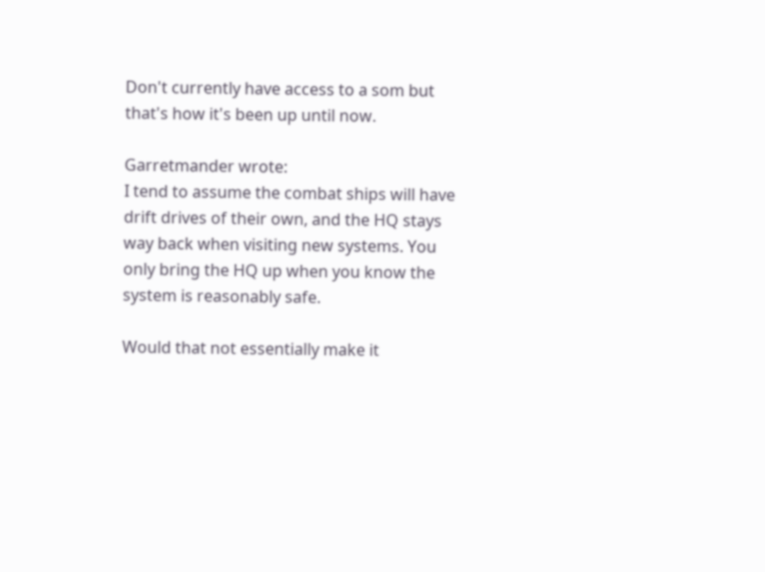Don't currently have access to a som but that's how it's been up until now.

Garretmander wrote:
I tend to assume the combat ships will have drift drives of their own, and the HQ stays way back when visiting new systems. You only bring the HQ up when you know the system is reasonably safe.

Would that not essentially make it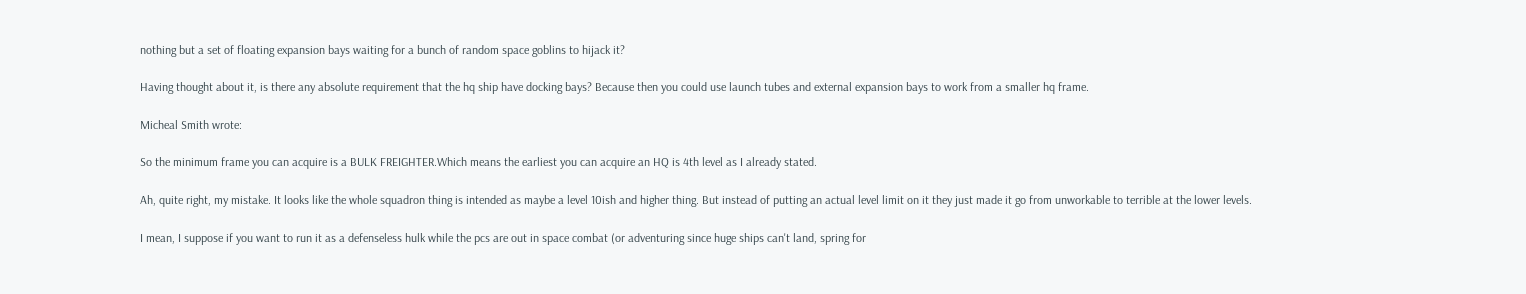nothing but a set of floating expansion bays waiting for a bunch of random space goblins to hijack it?

Having thought about it, is there any absolute requirement that the hq ship have docking bays? Because then you could use launch tubes and external expansion bays to work from a smaller hq frame.

Micheal Smith wrote:

So the minimum frame you can acquire is a BULK FREIGHTER.Which means the earliest you can acquire an HQ is 4th level as I already stated.

Ah, quite right, my mistake. It looks like the whole squadron thing is intended as maybe a level 10ish and higher thing. But instead of putting an actual level limit on it they just made it go from unworkable to terrible at the lower levels.

I mean, I suppose if you want to run it as a defenseless hulk while the pcs are out in space combat (or adventuring since huge ships can't land, spring for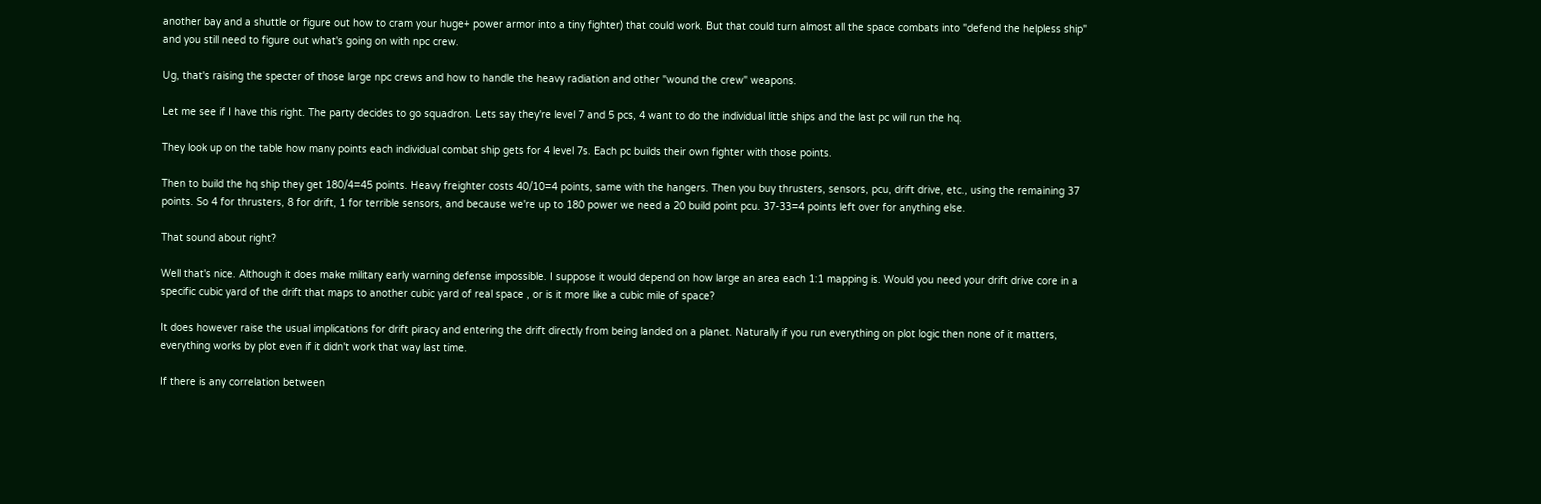another bay and a shuttle or figure out how to cram your huge+ power armor into a tiny fighter) that could work. But that could turn almost all the space combats into "defend the helpless ship" and you still need to figure out what's going on with npc crew.

Ug, that's raising the specter of those large npc crews and how to handle the heavy radiation and other "wound the crew" weapons.

Let me see if I have this right. The party decides to go squadron. Lets say they're level 7 and 5 pcs, 4 want to do the individual little ships and the last pc will run the hq.

They look up on the table how many points each individual combat ship gets for 4 level 7s. Each pc builds their own fighter with those points.

Then to build the hq ship they get 180/4=45 points. Heavy freighter costs 40/10=4 points, same with the hangers. Then you buy thrusters, sensors, pcu, drift drive, etc., using the remaining 37 points. So 4 for thrusters, 8 for drift, 1 for terrible sensors, and because we're up to 180 power we need a 20 build point pcu. 37-33=4 points left over for anything else.

That sound about right?

Well that's nice. Although it does make military early warning defense impossible. I suppose it would depend on how large an area each 1:1 mapping is. Would you need your drift drive core in a specific cubic yard of the drift that maps to another cubic yard of real space , or is it more like a cubic mile of space?

It does however raise the usual implications for drift piracy and entering the drift directly from being landed on a planet. Naturally if you run everything on plot logic then none of it matters, everything works by plot even if it didn't work that way last time.

If there is any correlation between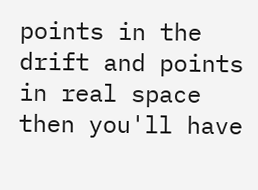points in the drift and points in real space then you'll have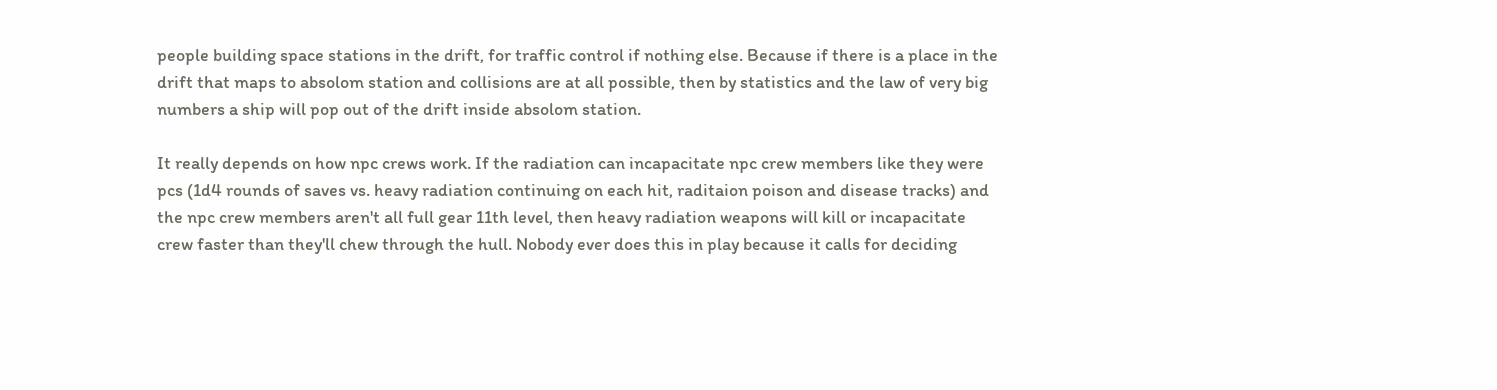people building space stations in the drift, for traffic control if nothing else. Because if there is a place in the drift that maps to absolom station and collisions are at all possible, then by statistics and the law of very big numbers a ship will pop out of the drift inside absolom station.

It really depends on how npc crews work. If the radiation can incapacitate npc crew members like they were pcs (1d4 rounds of saves vs. heavy radiation continuing on each hit, raditaion poison and disease tracks) and the npc crew members aren't all full gear 11th level, then heavy radiation weapons will kill or incapacitate crew faster than they'll chew through the hull. Nobody ever does this in play because it calls for deciding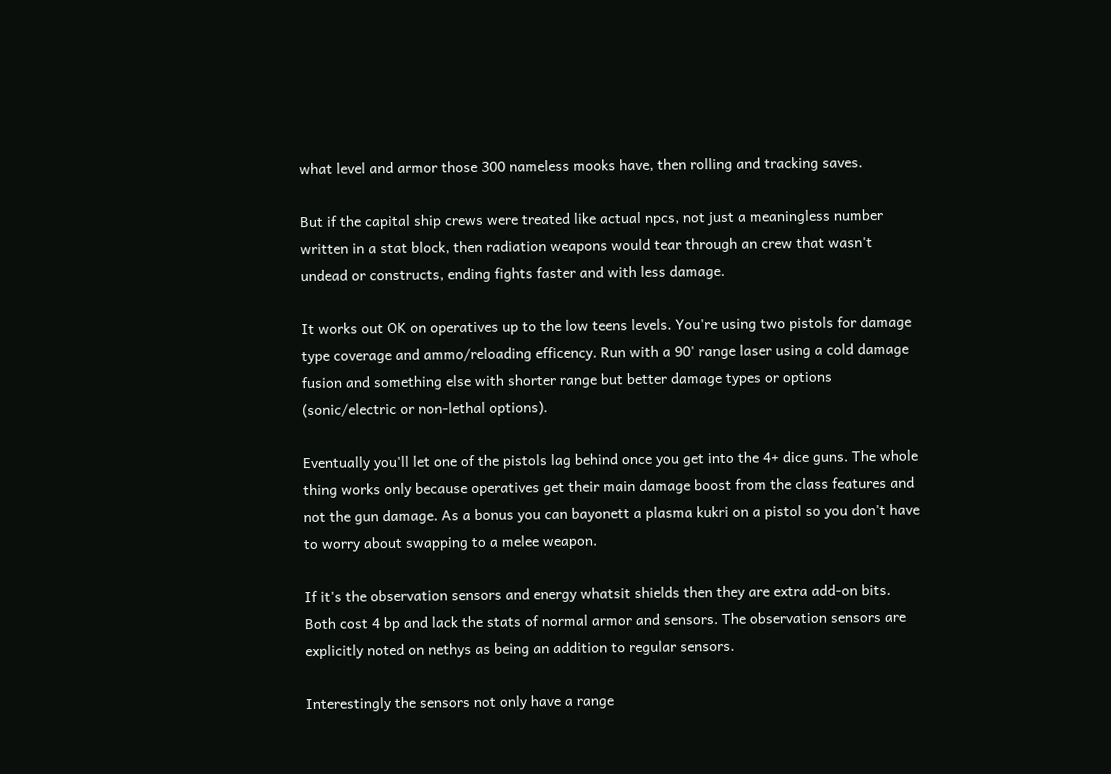what level and armor those 300 nameless mooks have, then rolling and tracking saves.

But if the capital ship crews were treated like actual npcs, not just a meaningless number written in a stat block, then radiation weapons would tear through an crew that wasn't undead or constructs, ending fights faster and with less damage.

It works out OK on operatives up to the low teens levels. You're using two pistols for damage type coverage and ammo/reloading efficency. Run with a 90' range laser using a cold damage fusion and something else with shorter range but better damage types or options (sonic/electric or non-lethal options).

Eventually you'll let one of the pistols lag behind once you get into the 4+ dice guns. The whole thing works only because operatives get their main damage boost from the class features and not the gun damage. As a bonus you can bayonett a plasma kukri on a pistol so you don't have to worry about swapping to a melee weapon.

If it's the observation sensors and energy whatsit shields then they are extra add-on bits. Both cost 4 bp and lack the stats of normal armor and sensors. The observation sensors are explicitly noted on nethys as being an addition to regular sensors.

Interestingly the sensors not only have a range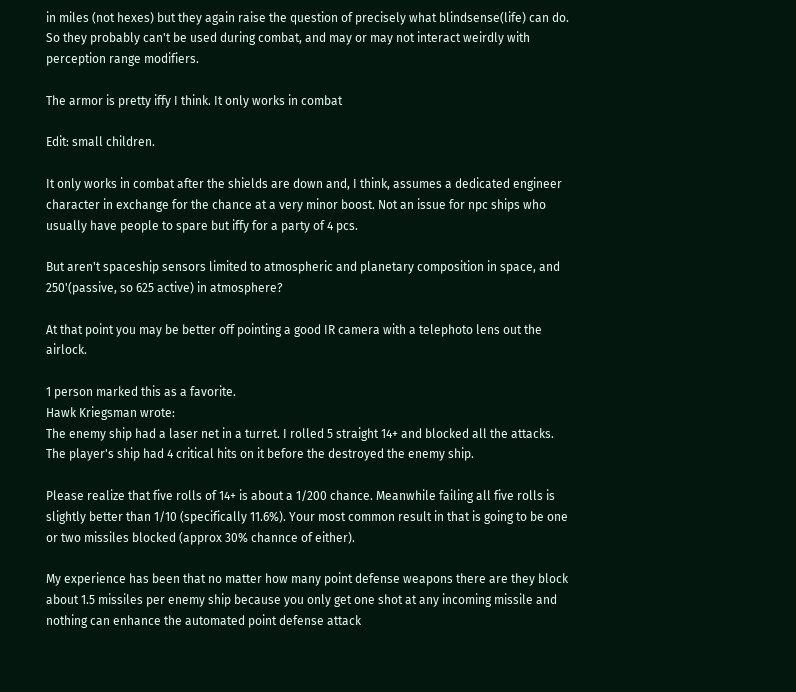in miles (not hexes) but they again raise the question of precisely what blindsense(life) can do. So they probably can't be used during combat, and may or may not interact weirdly with perception range modifiers.

The armor is pretty iffy I think. It only works in combat

Edit: small children.

It only works in combat after the shields are down and, I think, assumes a dedicated engineer character in exchange for the chance at a very minor boost. Not an issue for npc ships who usually have people to spare but iffy for a party of 4 pcs.

But aren't spaceship sensors limited to atmospheric and planetary composition in space, and 250'(passive, so 625 active) in atmosphere?

At that point you may be better off pointing a good IR camera with a telephoto lens out the airlock.

1 person marked this as a favorite.
Hawk Kriegsman wrote:
The enemy ship had a laser net in a turret. I rolled 5 straight 14+ and blocked all the attacks. The player's ship had 4 critical hits on it before the destroyed the enemy ship.

Please realize that five rolls of 14+ is about a 1/200 chance. Meanwhile failing all five rolls is slightly better than 1/10 (specifically 11.6%). Your most common result in that is going to be one or two missiles blocked (approx 30% channce of either).

My experience has been that no matter how many point defense weapons there are they block about 1.5 missiles per enemy ship because you only get one shot at any incoming missile and nothing can enhance the automated point defense attack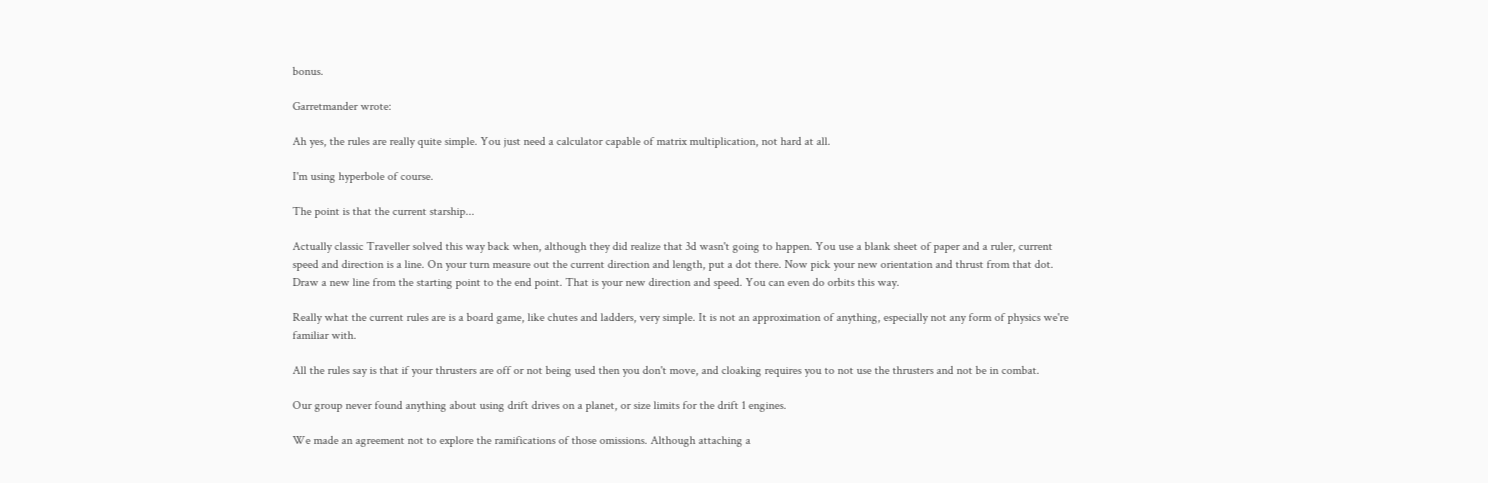bonus.

Garretmander wrote:

Ah yes, the rules are really quite simple. You just need a calculator capable of matrix multiplication, not hard at all.

I'm using hyperbole of course.

The point is that the current starship...

Actually classic Traveller solved this way back when, although they did realize that 3d wasn't going to happen. You use a blank sheet of paper and a ruler, current speed and direction is a line. On your turn measure out the current direction and length, put a dot there. Now pick your new orientation and thrust from that dot. Draw a new line from the starting point to the end point. That is your new direction and speed. You can even do orbits this way.

Really what the current rules are is a board game, like chutes and ladders, very simple. It is not an approximation of anything, especially not any form of physics we're familiar with.

All the rules say is that if your thrusters are off or not being used then you don't move, and cloaking requires you to not use the thrusters and not be in combat.

Our group never found anything about using drift drives on a planet, or size limits for the drift 1 engines.

We made an agreement not to explore the ramifications of those omissions. Although attaching a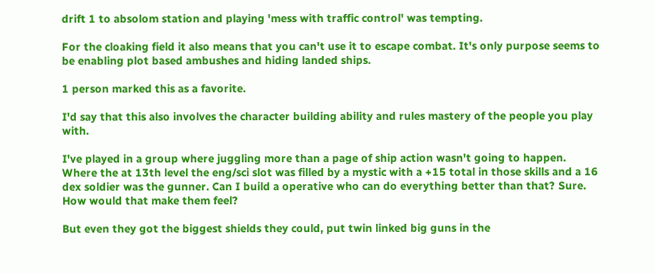drift 1 to absolom station and playing 'mess with traffic control' was tempting.

For the cloaking field it also means that you can't use it to escape combat. It's only purpose seems to be enabling plot based ambushes and hiding landed ships.

1 person marked this as a favorite.

I'd say that this also involves the character building ability and rules mastery of the people you play with.

I've played in a group where juggling more than a page of ship action wasn't going to happen. Where the at 13th level the eng/sci slot was filled by a mystic with a +15 total in those skills and a 16 dex soldier was the gunner. Can I build a operative who can do everything better than that? Sure. How would that make them feel?

But even they got the biggest shields they could, put twin linked big guns in the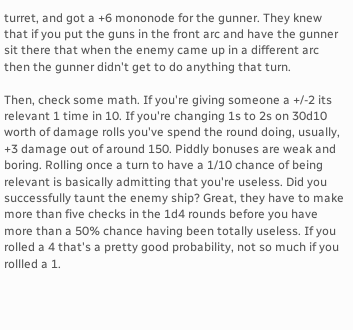turret, and got a +6 mononode for the gunner. They knew that if you put the guns in the front arc and have the gunner sit there that when the enemy came up in a different arc then the gunner didn't get to do anything that turn.

Then, check some math. If you're giving someone a +/-2 its relevant 1 time in 10. If you're changing 1s to 2s on 30d10 worth of damage rolls you've spend the round doing, usually, +3 damage out of around 150. Piddly bonuses are weak and boring. Rolling once a turn to have a 1/10 chance of being relevant is basically admitting that you're useless. Did you successfully taunt the enemy ship? Great, they have to make more than five checks in the 1d4 rounds before you have more than a 50% chance having been totally useless. If you rolled a 4 that's a pretty good probability, not so much if you rollled a 1.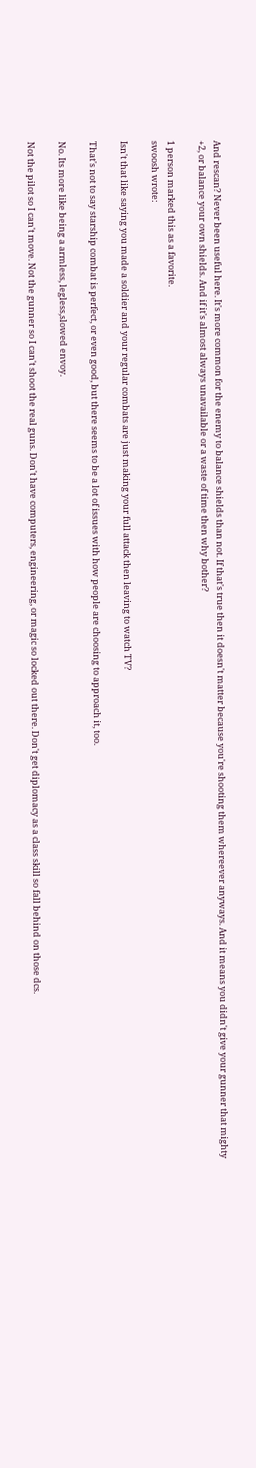And rescan? Never been useful here. It's more common for the enemy to balance shields than not. If that's true then it doesn't matter because you're shooting them whereever anyways. And it means you didn't give your gunner that mighty +2, or balance your own shields. And if it's almost always unavailable or a waste of time then why bother?

1 person marked this as a favorite.
swoosh wrote:

Isn't that like saying you made a soldier and your regular combats are just making your full attack then leaving to watch TV?

That's not to say starship combat is perfect, or even good, but there seems to be a lot of issues with how people are choosing to approach it, too.

No. Its more like being a armless, legless,slowed envoy.

Not the pilot so I can't move. Not the gunner so I can't shoot the real guns. Don't have computers, engineering, or magic so locked out there. Don't get diplomacy as a class skill so fall behind on those dcs.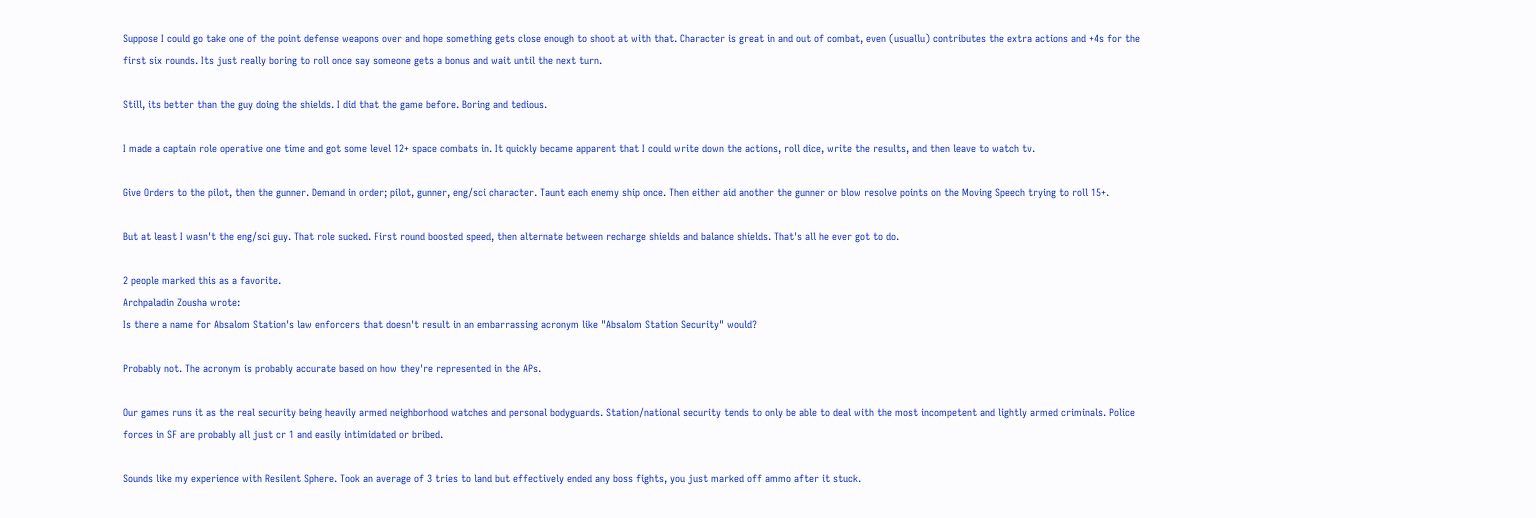Suppose I could go take one of the point defense weapons over and hope something gets close enough to shoot at with that. Character is great in and out of combat, even (usuallu) contributes the extra actions and +4s for the first six rounds. Its just really boring to roll once say someone gets a bonus and wait until the next turn.

Still, its better than the guy doing the shields. I did that the game before. Boring and tedious.

I made a captain role operative one time and got some level 12+ space combats in. It quickly became apparent that I could write down the actions, roll dice, write the results, and then leave to watch tv.

Give Orders to the pilot, then the gunner. Demand in order; pilot, gunner, eng/sci character. Taunt each enemy ship once. Then either aid another the gunner or blow resolve points on the Moving Speech trying to roll 15+.

But at least I wasn't the eng/sci guy. That role sucked. First round boosted speed, then alternate between recharge shields and balance shields. That's all he ever got to do.

2 people marked this as a favorite.
Archpaladin Zousha wrote:
Is there a name for Absalom Station's law enforcers that doesn't result in an embarrassing acronym like "Absalom Station Security" would?

Probably not. The acronym is probably accurate based on how they're represented in the APs.

Our games runs it as the real security being heavily armed neighborhood watches and personal bodyguards. Station/national security tends to only be able to deal with the most incompetent and lightly armed criminals. Police forces in SF are probably all just cr 1 and easily intimidated or bribed.

Sounds like my experience with Resilent Sphere. Took an average of 3 tries to land but effectively ended any boss fights, you just marked off ammo after it stuck.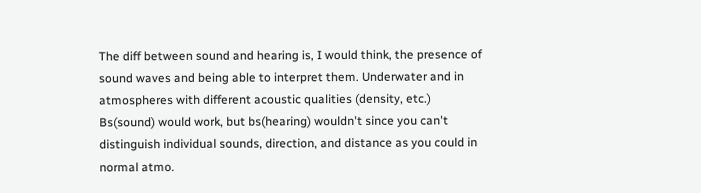The diff between sound and hearing is, I would think, the presence of sound waves and being able to interpret them. Underwater and in atmospheres with different acoustic qualities (density, etc.) Bs(sound) would work, but bs(hearing) wouldn't since you can't distinguish individual sounds, direction, and distance as you could in normal atmo.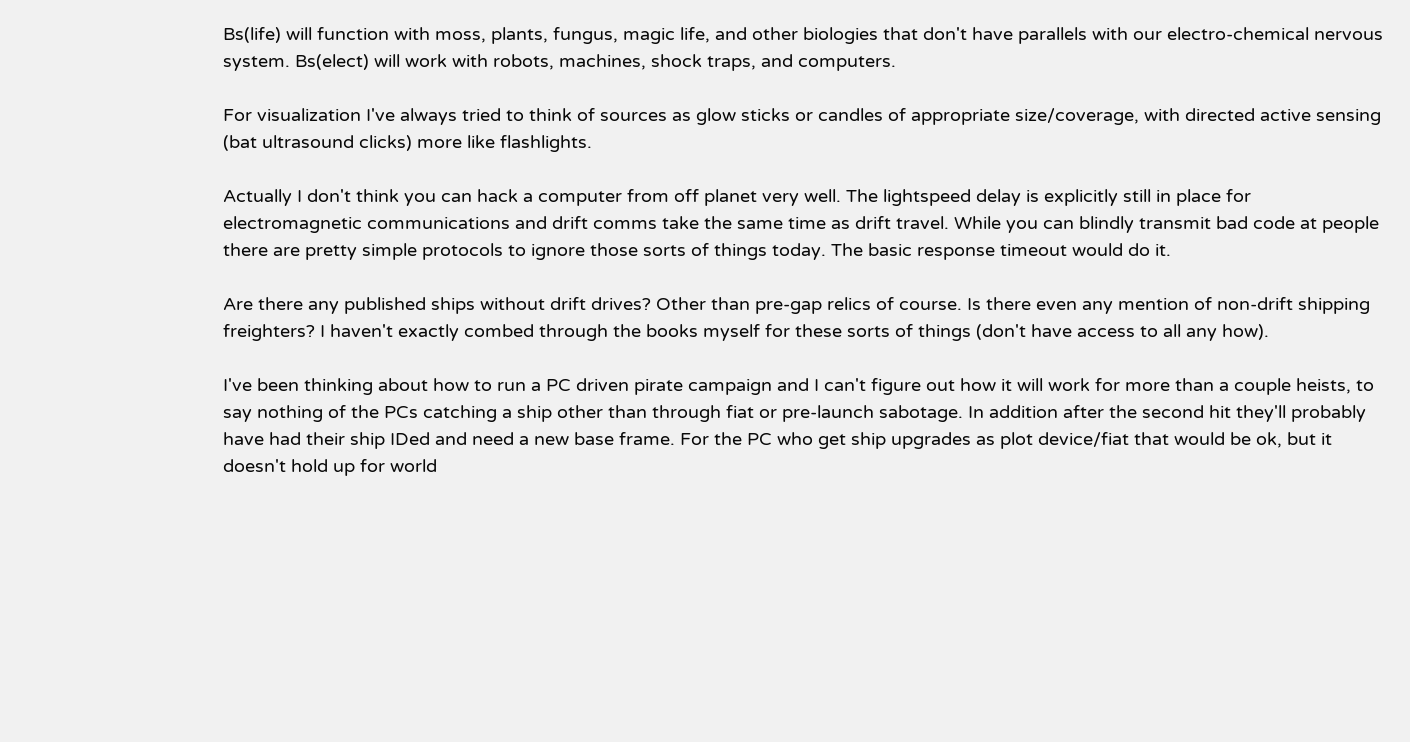Bs(life) will function with moss, plants, fungus, magic life, and other biologies that don't have parallels with our electro-chemical nervous system. Bs(elect) will work with robots, machines, shock traps, and computers.

For visualization I've always tried to think of sources as glow sticks or candles of appropriate size/coverage, with directed active sensing (bat ultrasound clicks) more like flashlights.

Actually I don't think you can hack a computer from off planet very well. The lightspeed delay is explicitly still in place for electromagnetic communications and drift comms take the same time as drift travel. While you can blindly transmit bad code at people there are pretty simple protocols to ignore those sorts of things today. The basic response timeout would do it.

Are there any published ships without drift drives? Other than pre-gap relics of course. Is there even any mention of non-drift shipping freighters? I haven't exactly combed through the books myself for these sorts of things (don't have access to all any how).

I've been thinking about how to run a PC driven pirate campaign and I can't figure out how it will work for more than a couple heists, to say nothing of the PCs catching a ship other than through fiat or pre-launch sabotage. In addition after the second hit they'll probably have had their ship IDed and need a new base frame. For the PC who get ship upgrades as plot device/fiat that would be ok, but it doesn't hold up for world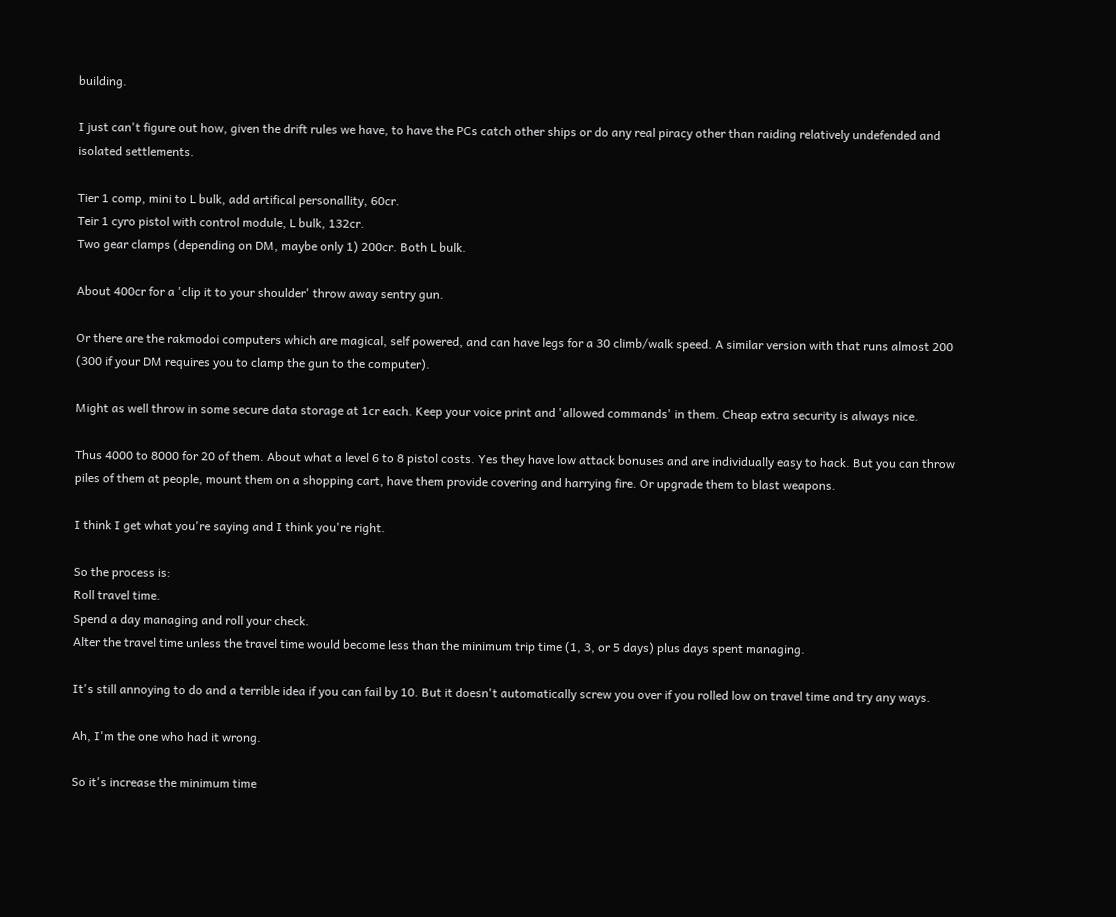building.

I just can't figure out how, given the drift rules we have, to have the PCs catch other ships or do any real piracy other than raiding relatively undefended and isolated settlements.

Tier 1 comp, mini to L bulk, add artifical personallity, 60cr.
Teir 1 cyro pistol with control module, L bulk, 132cr.
Two gear clamps (depending on DM, maybe only 1) 200cr. Both L bulk.

About 400cr for a 'clip it to your shoulder' throw away sentry gun.

Or there are the rakmodoi computers which are magical, self powered, and can have legs for a 30 climb/walk speed. A similar version with that runs almost 200 (300 if your DM requires you to clamp the gun to the computer).

Might as well throw in some secure data storage at 1cr each. Keep your voice print and 'allowed commands' in them. Cheap extra security is always nice.

Thus 4000 to 8000 for 20 of them. About what a level 6 to 8 pistol costs. Yes they have low attack bonuses and are individually easy to hack. But you can throw piles of them at people, mount them on a shopping cart, have them provide covering and harrying fire. Or upgrade them to blast weapons.

I think I get what you're saying and I think you're right.

So the process is:
Roll travel time.
Spend a day managing and roll your check.
Alter the travel time unless the travel time would become less than the minimum trip time (1, 3, or 5 days) plus days spent managing.

It's still annoying to do and a terrible idea if you can fail by 10. But it doesn't automatically screw you over if you rolled low on travel time and try any ways.

Ah, I'm the one who had it wrong.

So it's increase the minimum time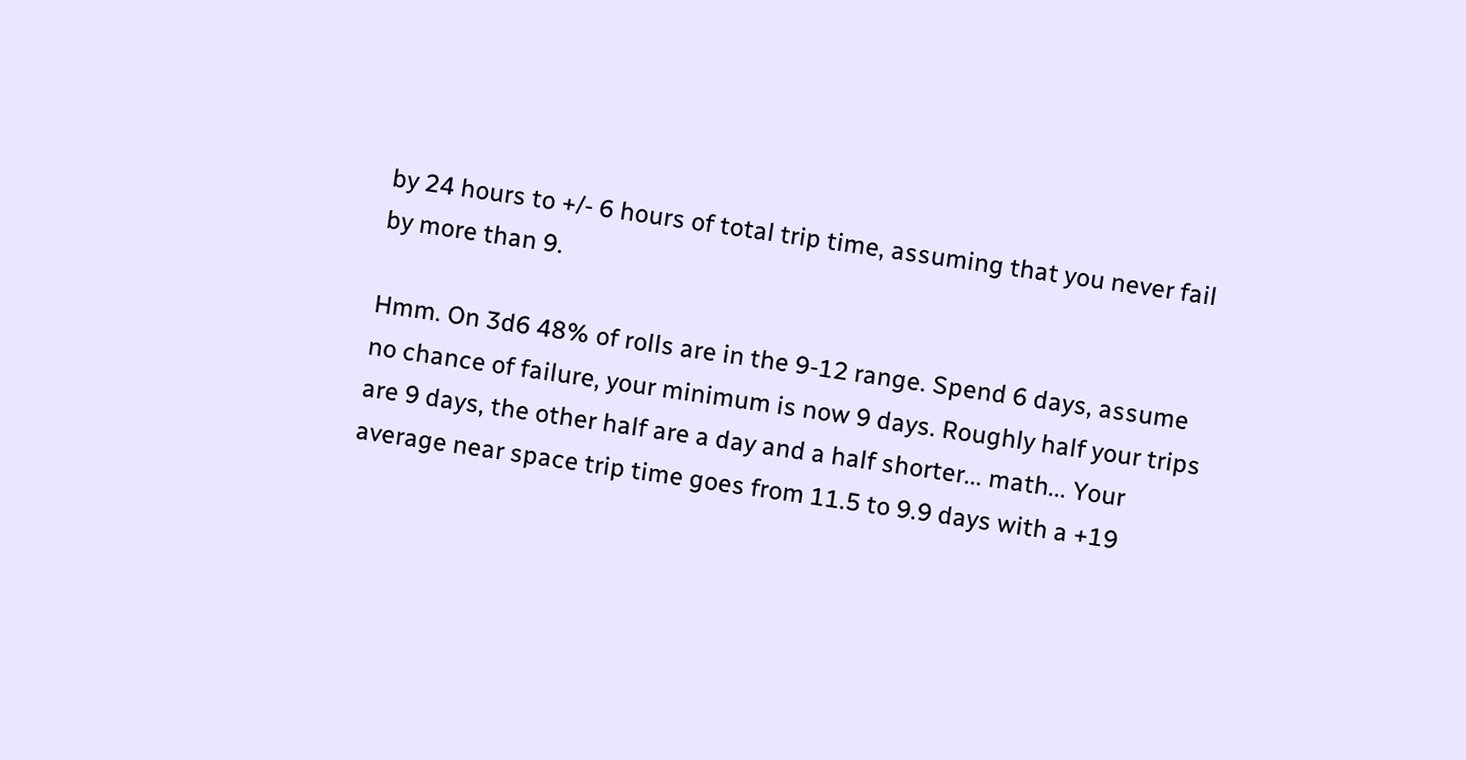by 24 hours to +/- 6 hours of total trip time, assuming that you never fail by more than 9.

Hmm. On 3d6 48% of rolls are in the 9-12 range. Spend 6 days, assume no chance of failure, your minimum is now 9 days. Roughly half your trips are 9 days, the other half are a day and a half shorter... math... Your average near space trip time goes from 11.5 to 9.9 days with a +19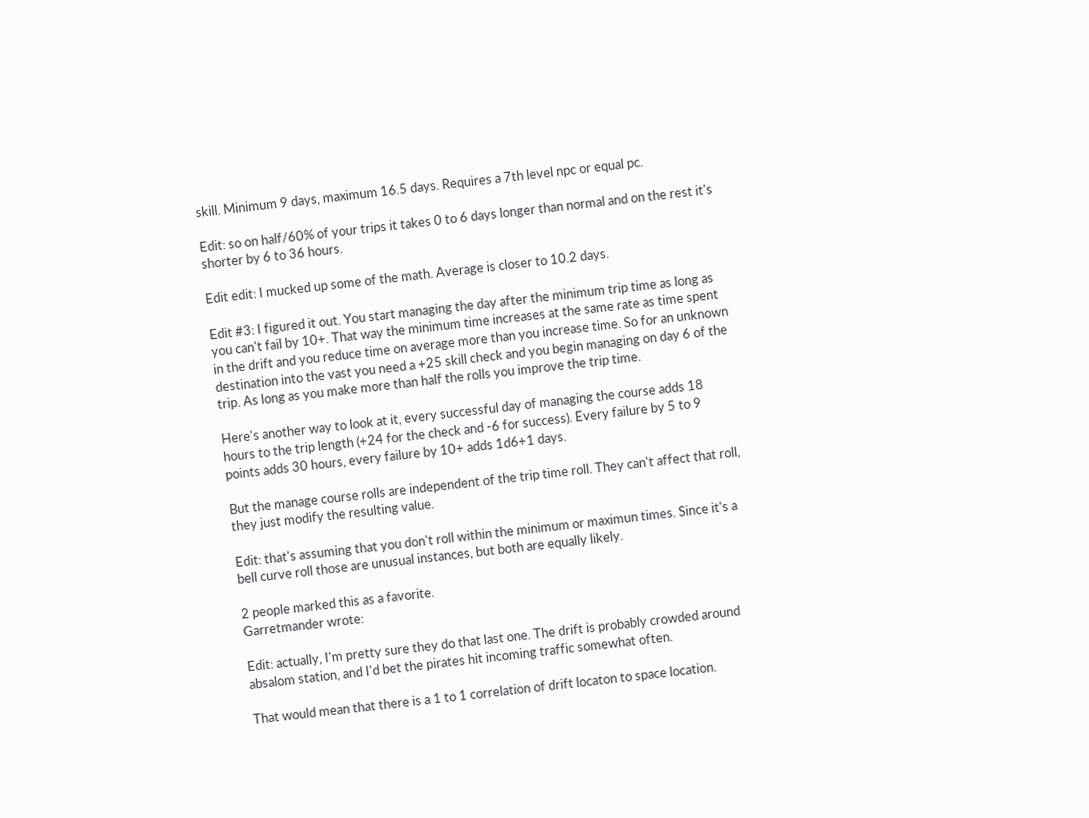skill. Minimum 9 days, maximum 16.5 days. Requires a 7th level npc or equal pc.

Edit: so on half/60% of your trips it takes 0 to 6 days longer than normal and on the rest it's shorter by 6 to 36 hours.

Edit edit: I mucked up some of the math. Average is closer to 10.2 days.

Edit #3: I figured it out. You start managing the day after the minimum trip time as long as you can't fail by 10+. That way the minimum time increases at the same rate as time spent in the drift and you reduce time on average more than you increase time. So for an unknown destination into the vast you need a +25 skill check and you begin managing on day 6 of the trip. As long as you make more than half the rolls you improve the trip time.

Here's another way to look at it, every successful day of managing the course adds 18 hours to the trip length (+24 for the check and -6 for success). Every failure by 5 to 9 points adds 30 hours, every failure by 10+ adds 1d6+1 days.

But the manage course rolls are independent of the trip time roll. They can't affect that roll, they just modify the resulting value.

Edit: that's assuming that you don't roll within the minimum or maximun times. Since it's a bell curve roll those are unusual instances, but both are equally likely.

2 people marked this as a favorite.
Garretmander wrote:

Edit: actually, I'm pretty sure they do that last one. The drift is probably crowded around absalom station, and I'd bet the pirates hit incoming traffic somewhat often.

That would mean that there is a 1 to 1 correlation of drift locaton to space location.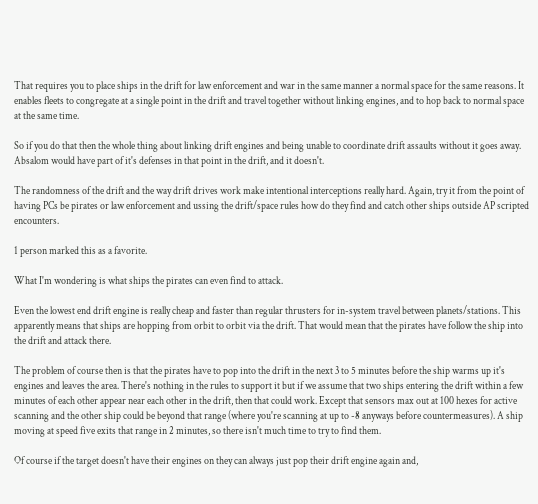That requires you to place ships in the drift for law enforcement and war in the same manner a normal space for the same reasons. It enables fleets to congregate at a single point in the drift and travel together without linking engines, and to hop back to normal space at the same time.

So if you do that then the whole thing about linking drift engines and being unable to coordinate drift assaults without it goes away. Absalom would have part of it's defenses in that point in the drift, and it doesn't.

The randomness of the drift and the way drift drives work make intentional interceptions really hard. Again, try it from the point of having PCs be pirates or law enforcement and ussing the drift/space rules how do they find and catch other ships outside AP scripted encounters.

1 person marked this as a favorite.

What I'm wondering is what ships the pirates can even find to attack.

Even the lowest end drift engine is really cheap and faster than regular thrusters for in-system travel between planets/stations. This apparently means that ships are hopping from orbit to orbit via the drift. That would mean that the pirates have follow the ship into the drift and attack there.

The problem of course then is that the pirates have to pop into the drift in the next 3 to 5 minutes before the ship warms up it's engines and leaves the area. There's nothing in the rules to support it but if we assume that two ships entering the drift within a few minutes of each other appear near each other in the drift, then that could work. Except that sensors max out at 100 hexes for active scanning and the other ship could be beyond that range (where you're scanning at up to -8 anyways before countermeasures). A ship moving at speed five exits that range in 2 minutes, so there isn't much time to try to find them.

Of course if the target doesn't have their engines on they can always just pop their drift engine again and,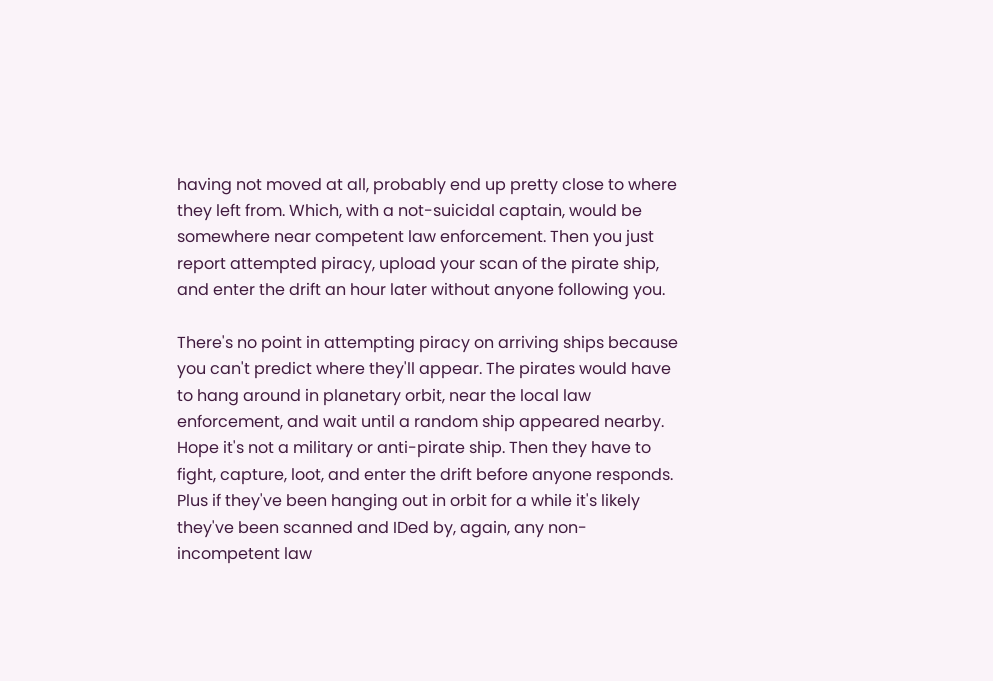having not moved at all, probably end up pretty close to where they left from. Which, with a not-suicidal captain, would be somewhere near competent law enforcement. Then you just report attempted piracy, upload your scan of the pirate ship, and enter the drift an hour later without anyone following you.

There's no point in attempting piracy on arriving ships because you can't predict where they'll appear. The pirates would have to hang around in planetary orbit, near the local law enforcement, and wait until a random ship appeared nearby. Hope it's not a military or anti-pirate ship. Then they have to fight, capture, loot, and enter the drift before anyone responds. Plus if they've been hanging out in orbit for a while it's likely they've been scanned and IDed by, again, any non-incompetent law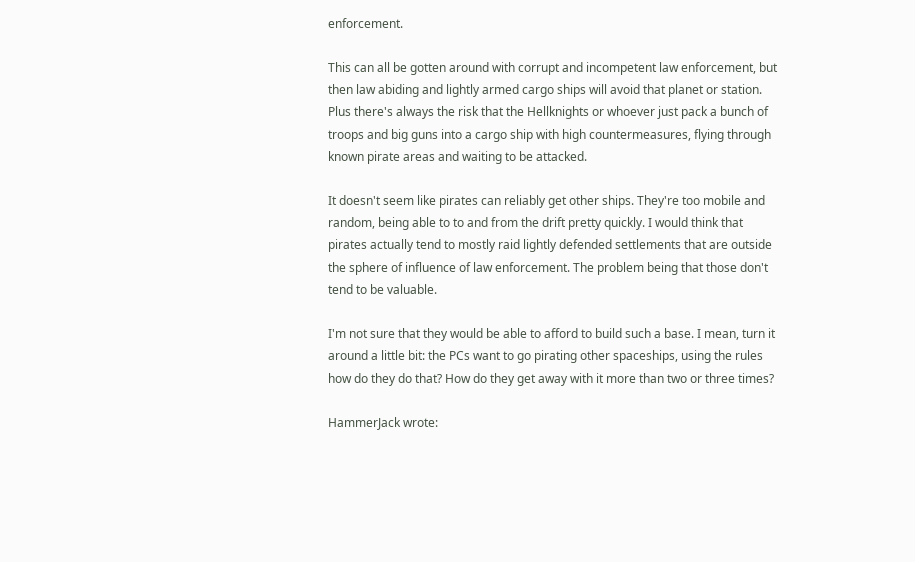enforcement.

This can all be gotten around with corrupt and incompetent law enforcement, but then law abiding and lightly armed cargo ships will avoid that planet or station. Plus there's always the risk that the Hellknights or whoever just pack a bunch of troops and big guns into a cargo ship with high countermeasures, flying through known pirate areas and waiting to be attacked.

It doesn't seem like pirates can reliably get other ships. They're too mobile and random, being able to to and from the drift pretty quickly. I would think that pirates actually tend to mostly raid lightly defended settlements that are outside the sphere of influence of law enforcement. The problem being that those don't tend to be valuable.

I'm not sure that they would be able to afford to build such a base. I mean, turn it around a little bit: the PCs want to go pirating other spaceships, using the rules how do they do that? How do they get away with it more than two or three times?

HammerJack wrote: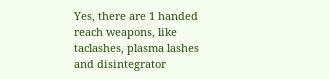Yes, there are 1 handed reach weapons, like taclashes, plasma lashes and disintegrator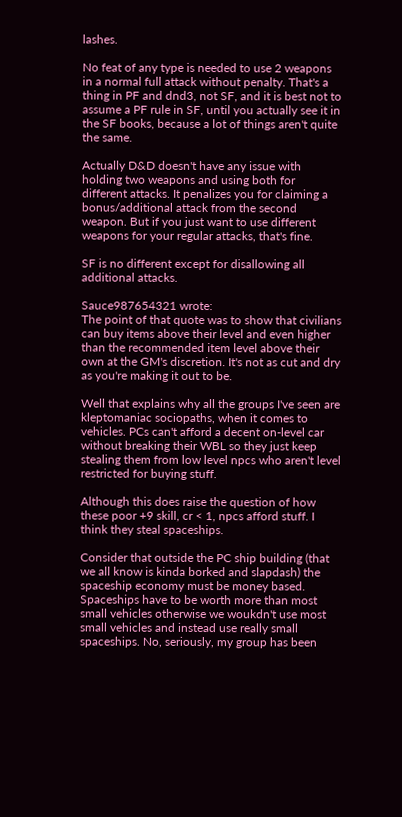lashes.

No feat of any type is needed to use 2 weapons in a normal full attack without penalty. That's a thing in PF and dnd3, not SF, and it is best not to assume a PF rule in SF, until you actually see it in the SF books, because a lot of things aren't quite the same.

Actually D&D doesn't have any issue with holding two weapons and using both for different attacks. It penalizes you for claiming a bonus/additional attack from the second weapon. But if you just want to use different weapons for your regular attacks, that's fine.

SF is no different except for disallowing all additional attacks.

Sauce987654321 wrote:
The point of that quote was to show that civilians can buy items above their level and even higher than the recommended item level above their own at the GM's discretion. It's not as cut and dry as you're making it out to be.

Well that explains why all the groups I've seen are kleptomaniac sociopaths, when it comes to vehicles. PCs can't afford a decent on-level car without breaking their WBL so they just keep stealing them from low level npcs who aren't level restricted for buying stuff.

Although this does raise the question of how these poor +9 skill, cr < 1, npcs afford stuff. I think they steal spaceships.

Consider that outside the PC ship building (that we all know is kinda borked and slapdash) the spaceship economy must be money based. Spaceships have to be worth more than most small vehicles otherwise we woukdn't use most small vehicles and instead use really small spaceships. No, seriously, my group has been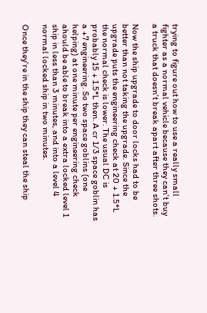trying to figure out how to use a really small fighter as a normal vehicle because they can't buy a truck that doesn't break apart after three shots.

Now the ship upgrade to door locks had to be better than not taking the upgrade. Since the upgrade puts the engineering check at 20 + 1.5*L the normal check is lower. The usual DC is probably 15 + 1.5*L then. A cr 1/3 space goblin has a +7 engineering. So two space goblins (one helping) at one minute per engineering check ahould be able to break into a extra locked level 1 ship in less than 3 minutes, and into a level 4 normal locked ship in two minutes.

Once they're in the ship they can steal the ship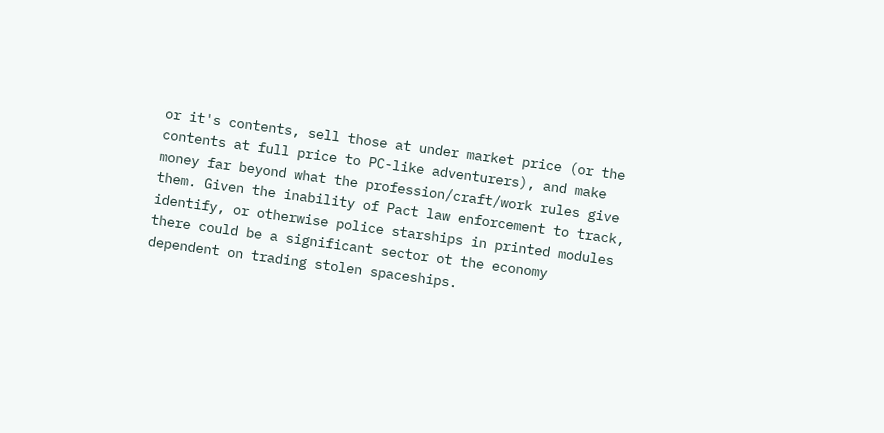or it's contents, sell those at under market price (or the contents at full price to PC-like adventurers), and make money far beyond what the profession/craft/work rules give them. Given the inability of Pact law enforcement to track, identify, or otherwise police starships in printed modules there could be a significant sector ot the economy dependent on trading stolen spaceships.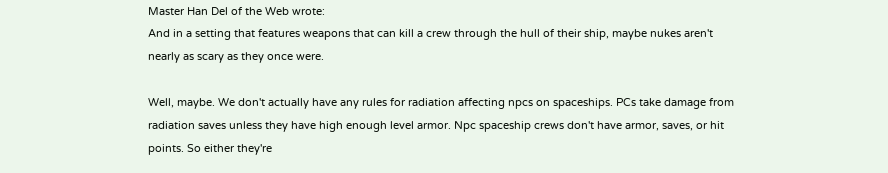Master Han Del of the Web wrote:
And in a setting that features weapons that can kill a crew through the hull of their ship, maybe nukes aren't nearly as scary as they once were.

Well, maybe. We don't actually have any rules for radiation affecting npcs on spaceships. PCs take damage from radiation saves unless they have high enough level armor. Npc spaceship crews don't have armor, saves, or hit points. So either they're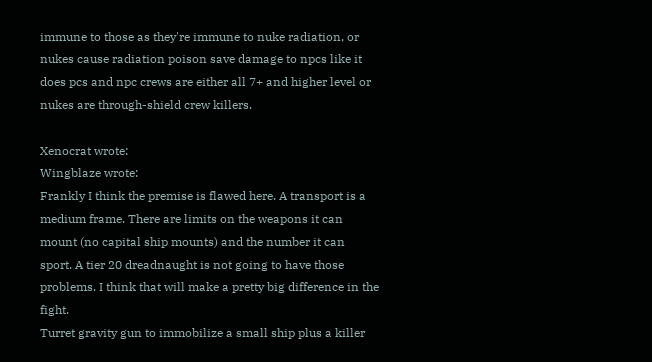immune to those as they're immune to nuke radiation, or nukes cause radiation poison save damage to npcs like it does pcs and npc crews are either all 7+ and higher level or nukes are through-shield crew killers.

Xenocrat wrote:
Wingblaze wrote:
Frankly I think the premise is flawed here. A transport is a medium frame. There are limits on the weapons it can mount (no capital ship mounts) and the number it can sport. A tier 20 dreadnaught is not going to have those problems. I think that will make a pretty big difference in the fight.
Turret gravity gun to immobilize a small ship plus a killer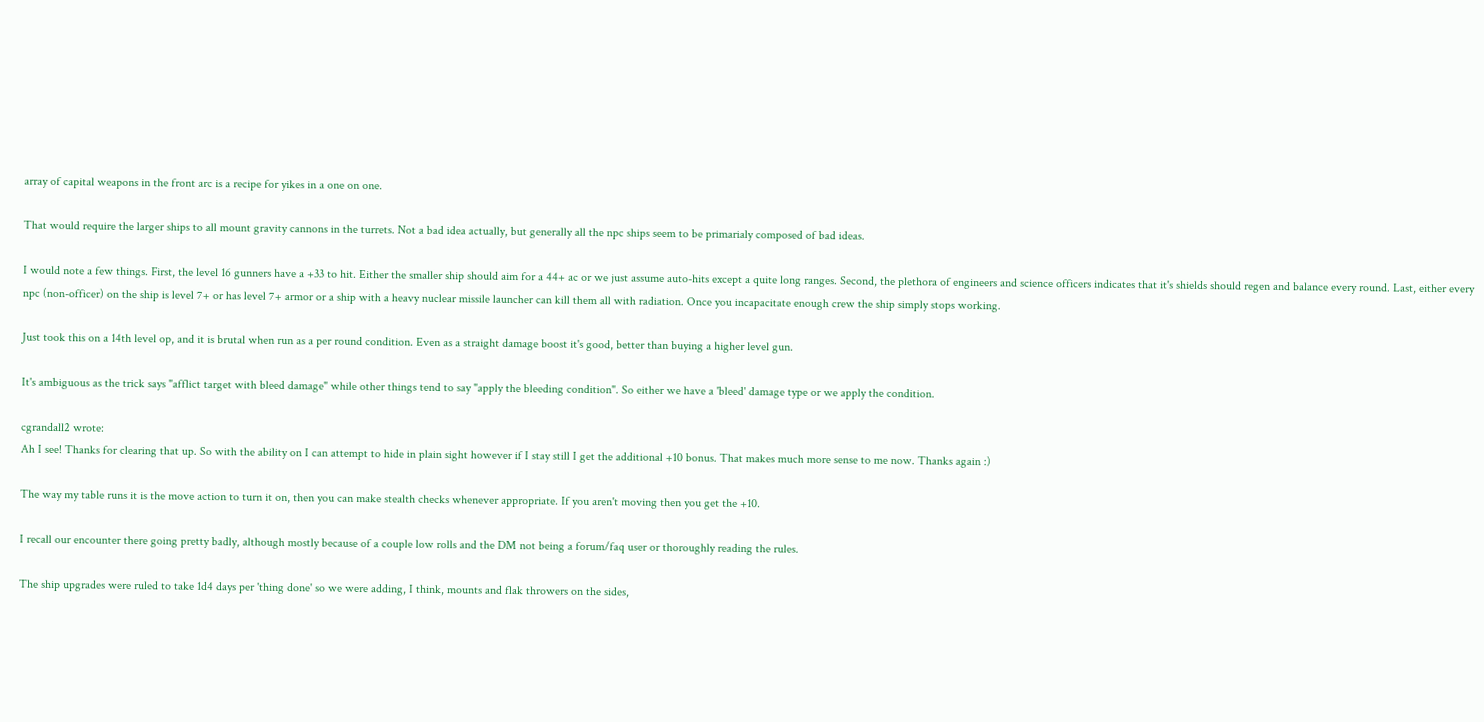array of capital weapons in the front arc is a recipe for yikes in a one on one.

That would require the larger ships to all mount gravity cannons in the turrets. Not a bad idea actually, but generally all the npc ships seem to be primarialy composed of bad ideas.

I would note a few things. First, the level 16 gunners have a +33 to hit. Either the smaller ship should aim for a 44+ ac or we just assume auto-hits except a quite long ranges. Second, the plethora of engineers and science officers indicates that it's shields should regen and balance every round. Last, either every npc (non-officer) on the ship is level 7+ or has level 7+ armor or a ship with a heavy nuclear missile launcher can kill them all with radiation. Once you incapacitate enough crew the ship simply stops working.

Just took this on a 14th level op, and it is brutal when run as a per round condition. Even as a straight damage boost it's good, better than buying a higher level gun.

It's ambiguous as the trick says "afflict target with bleed damage" while other things tend to say "apply the bleeding condition". So either we have a 'bleed' damage type or we apply the condition.

cgrandall2 wrote:
Ah I see! Thanks for clearing that up. So with the ability on I can attempt to hide in plain sight however if I stay still I get the additional +10 bonus. That makes much more sense to me now. Thanks again :)

The way my table runs it is the move action to turn it on, then you can make stealth checks whenever appropriate. If you aren't moving then you get the +10.

I recall our encounter there going pretty badly, although mostly because of a couple low rolls and the DM not being a forum/faq user or thoroughly reading the rules.

The ship upgrades were ruled to take 1d4 days per 'thing done' so we were adding, I think, mounts and flak throwers on the sides,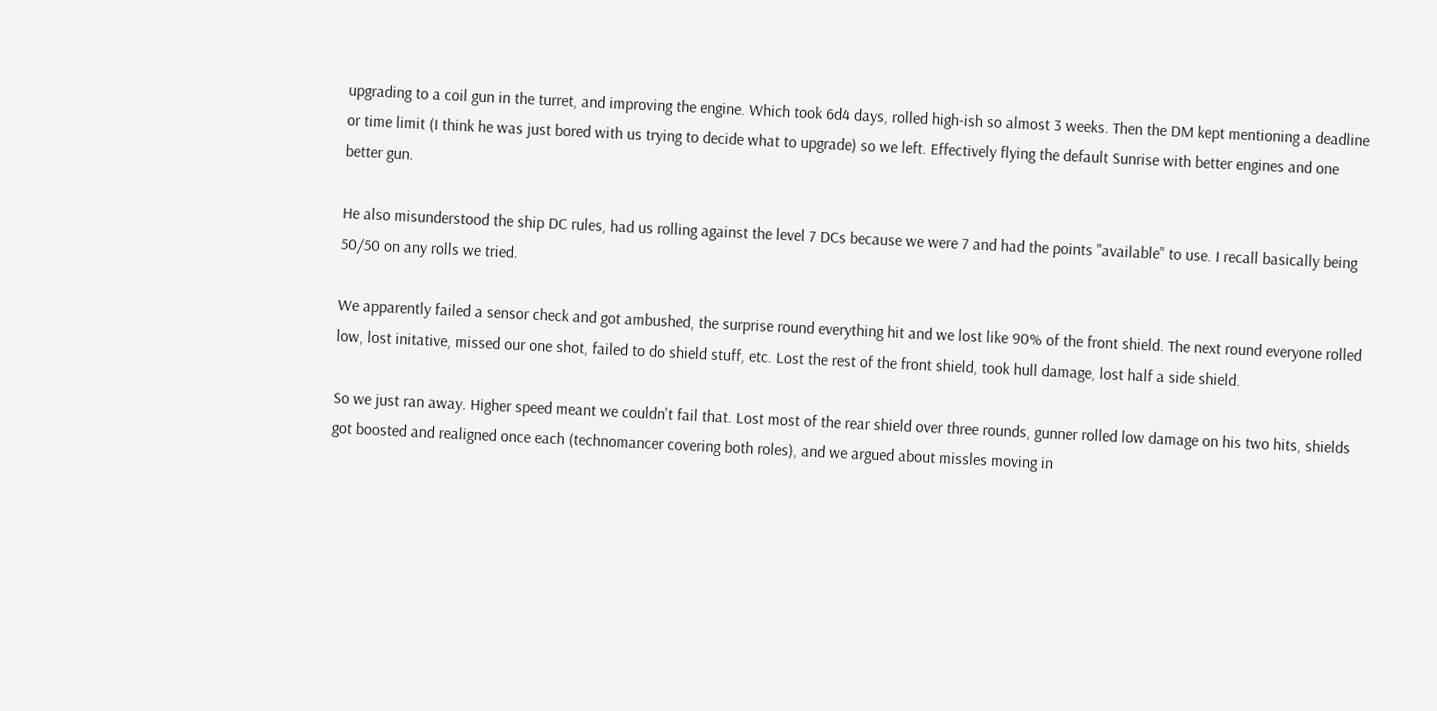upgrading to a coil gun in the turret, and improving the engine. Which took 6d4 days, rolled high-ish so almost 3 weeks. Then the DM kept mentioning a deadline or time limit (I think he was just bored with us trying to decide what to upgrade) so we left. Effectively flying the default Sunrise with better engines and one better gun.

He also misunderstood the ship DC rules, had us rolling against the level 7 DCs because we were 7 and had the points "available" to use. I recall basically being 50/50 on any rolls we tried.

We apparently failed a sensor check and got ambushed, the surprise round everything hit and we lost like 90% of the front shield. The next round everyone rolled low, lost initative, missed our one shot, failed to do shield stuff, etc. Lost the rest of the front shield, took hull damage, lost half a side shield.

So we just ran away. Higher speed meant we couldn't fail that. Lost most of the rear shield over three rounds, gunner rolled low damage on his two hits, shields got boosted and realigned once each (technomancer covering both roles), and we argued about missles moving in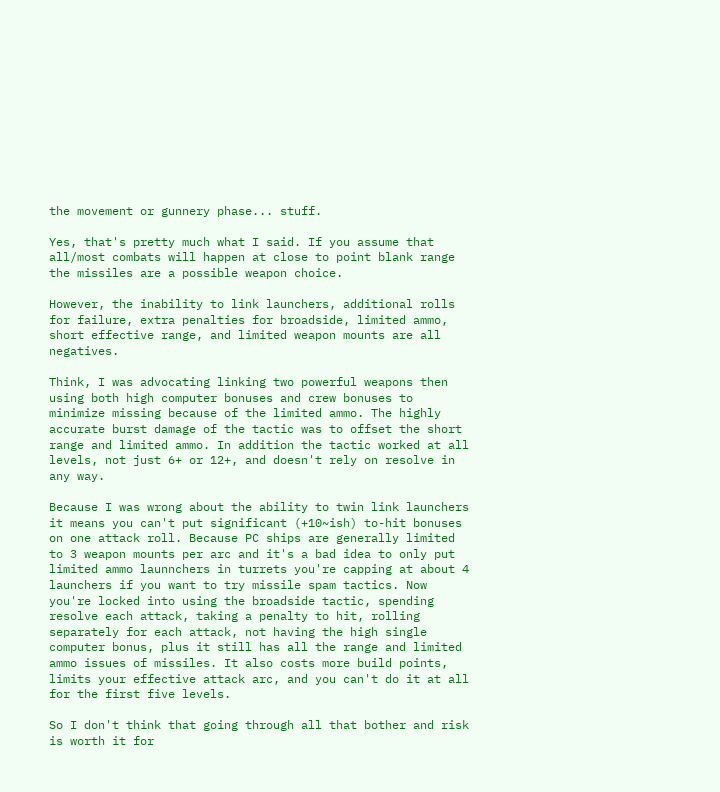the movement or gunnery phase... stuff.

Yes, that's pretty much what I said. If you assume that all/most combats will happen at close to point blank range the missiles are a possible weapon choice.

However, the inability to link launchers, additional rolls for failure, extra penalties for broadside, limited ammo, short effective range, and limited weapon mounts are all negatives.

Think, I was advocating linking two powerful weapons then using both high computer bonuses and crew bonuses to minimize missing because of the limited ammo. The highly accurate burst damage of the tactic was to offset the short range and limited ammo. In addition the tactic worked at all levels, not just 6+ or 12+, and doesn't rely on resolve in any way.

Because I was wrong about the ability to twin link launchers it means you can't put significant (+10~ish) to-hit bonuses on one attack roll. Because PC ships are generally limited to 3 weapon mounts per arc and it's a bad idea to only put limited ammo launnchers in turrets you're capping at about 4 launchers if you want to try missile spam tactics. Now you're locked into using the broadside tactic, spending resolve each attack, taking a penalty to hit, rolling separately for each attack, not having the high single computer bonus, plus it still has all the range and limited ammo issues of missiles. It also costs more build points, limits your effective attack arc, and you can't do it at all for the first five levels.

So I don't think that going through all that bother and risk is worth it for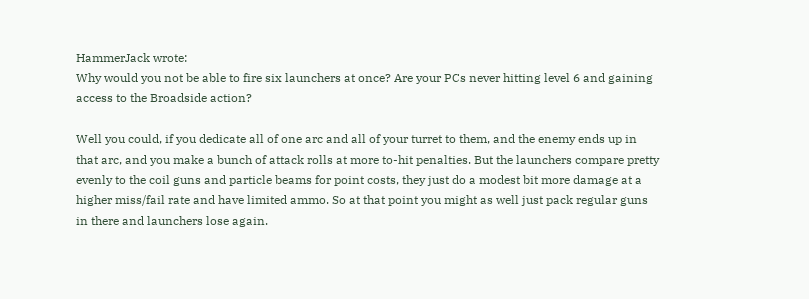HammerJack wrote:
Why would you not be able to fire six launchers at once? Are your PCs never hitting level 6 and gaining access to the Broadside action?

Well you could, if you dedicate all of one arc and all of your turret to them, and the enemy ends up in that arc, and you make a bunch of attack rolls at more to-hit penalties. But the launchers compare pretty evenly to the coil guns and particle beams for point costs, they just do a modest bit more damage at a higher miss/fail rate and have limited ammo. So at that point you might as well just pack regular guns in there and launchers lose again.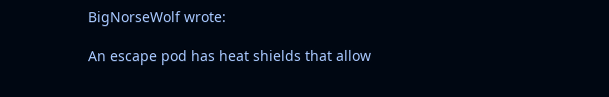BigNorseWolf wrote:

An escape pod has heat shields that allow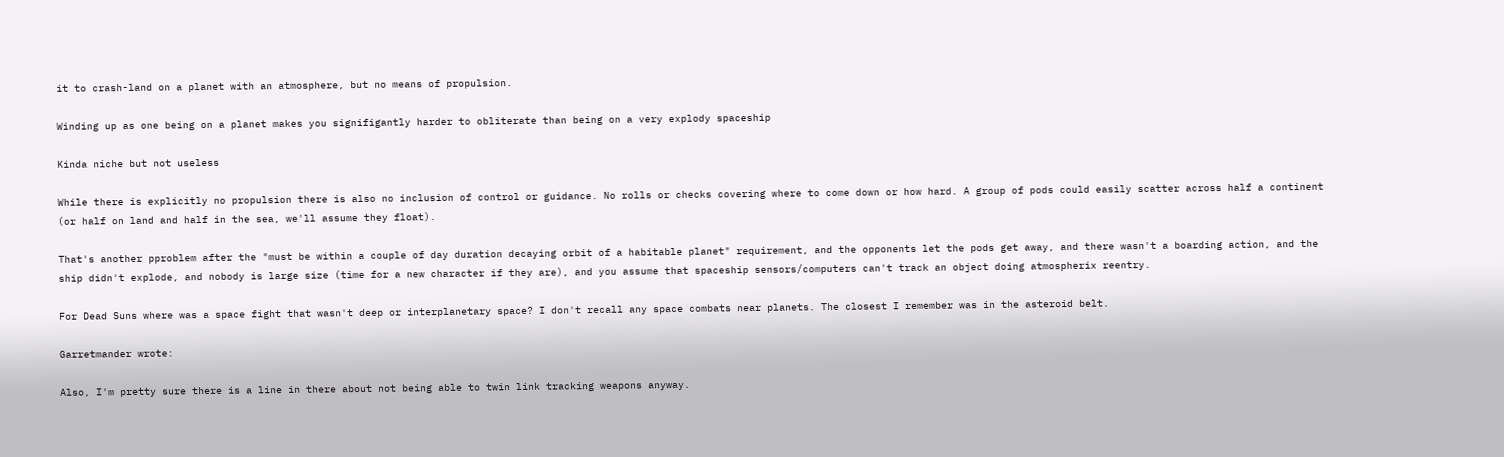it to crash-land on a planet with an atmosphere, but no means of propulsion.

Winding up as one being on a planet makes you signifigantly harder to obliterate than being on a very explody spaceship

Kinda niche but not useless

While there is explicitly no propulsion there is also no inclusion of control or guidance. No rolls or checks covering where to come down or how hard. A group of pods could easily scatter across half a continent (or half on land and half in the sea, we'll assume they float).

That's another pproblem after the "must be within a couple of day duration decaying orbit of a habitable planet" requirement, and the opponents let the pods get away, and there wasn't a boarding action, and the ship didn't explode, and nobody is large size (time for a new character if they are), and you assume that spaceship sensors/computers can't track an object doing atmospherix reentry.

For Dead Suns where was a space fight that wasn't deep or interplanetary space? I don't recall any space combats near planets. The closest I remember was in the asteroid belt.

Garretmander wrote:

Also, I'm pretty sure there is a line in there about not being able to twin link tracking weapons anyway.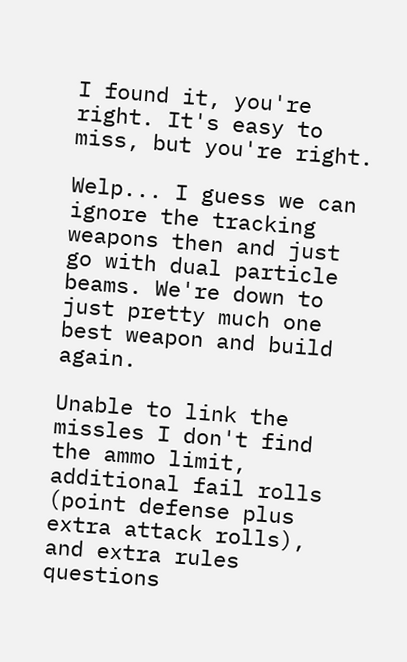I found it, you're right. It's easy to miss, but you're right.

Welp... I guess we can ignore the tracking weapons then and just go with dual particle beams. We're down to just pretty much one best weapon and build again.

Unable to link the missles I don't find the ammo limit, additional fail rolls (point defense plus extra attack rolls), and extra rules questions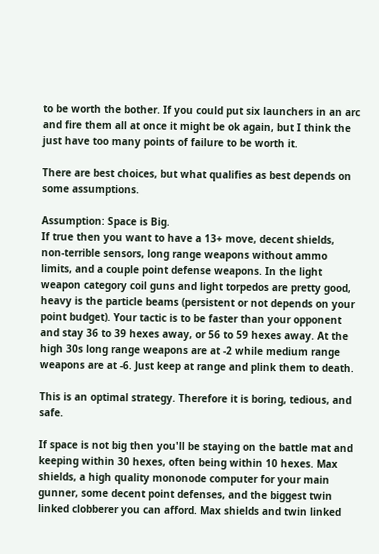to be worth the bother. If you could put six launchers in an arc and fire them all at once it might be ok again, but I think the just have too many points of failure to be worth it.

There are best choices, but what qualifies as best depends on some assumptions.

Assumption: Space is Big.
If true then you want to have a 13+ move, decent shields, non-terrible sensors, long range weapons without ammo limits, and a couple point defense weapons. In the light weapon category coil guns and light torpedos are pretty good, heavy is the particle beams (persistent or not depends on your point budget). Your tactic is to be faster than your opponent and stay 36 to 39 hexes away, or 56 to 59 hexes away. At the high 30s long range weapons are at -2 while medium range weapons are at -6. Just keep at range and plink them to death.

This is an optimal strategy. Therefore it is boring, tedious, and safe.

If space is not big then you'll be staying on the battle mat and keeping within 30 hexes, often being within 10 hexes. Max shields, a high quality mononode computer for your main gunner, some decent point defenses, and the biggest twin linked clobberer you can afford. Max shields and twin linked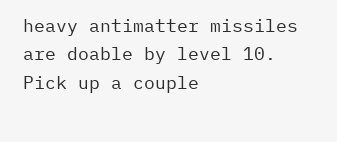heavy antimatter missiles are doable by level 10. Pick up a couple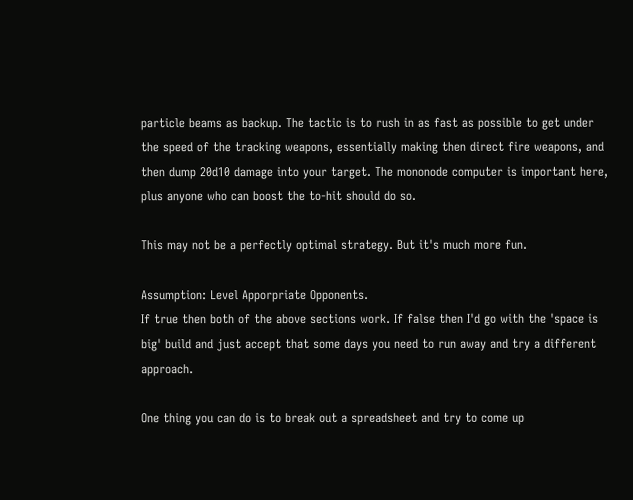particle beams as backup. The tactic is to rush in as fast as possible to get under the speed of the tracking weapons, essentially making then direct fire weapons, and then dump 20d10 damage into your target. The mononode computer is important here, plus anyone who can boost the to-hit should do so.

This may not be a perfectly optimal strategy. But it's much more fun.

Assumption: Level Apporpriate Opponents.
If true then both of the above sections work. If false then I'd go with the 'space is big' build and just accept that some days you need to run away and try a different approach.

One thing you can do is to break out a spreadsheet and try to come up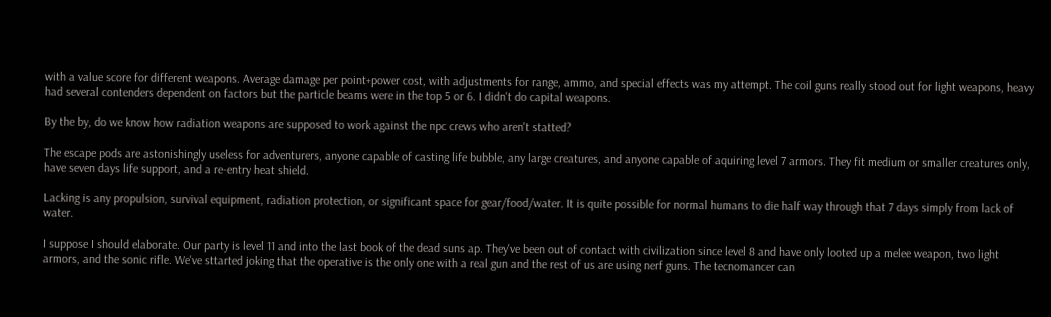with a value score for different weapons. Average damage per point+power cost, with adjustments for range, ammo, and special effects was my attempt. The coil guns really stood out for light weapons, heavy had several contenders dependent on factors but the particle beams were in the top 5 or 6. I didn't do capital weapons.

By the by, do we know how radiation weapons are supposed to work against the npc crews who aren't statted?

The escape pods are astonishingly useless for adventurers, anyone capable of casting life bubble, any large creatures, and anyone capable of aquiring level 7 armors. They fit medium or smaller creatures only, have seven days life support, and a re-entry heat shield.

Lacking is any propulsion, survival equipment, radiation protection, or significant space for gear/food/water. It is quite possible for normal humans to die half way through that 7 days simply from lack of water.

I suppose I should elaborate. Our party is level 11 and into the last book of the dead suns ap. They've been out of contact with civilization since level 8 and have only looted up a melee weapon, two light armors, and the sonic rifle. We've sttarted joking that the operative is the only one with a real gun and the rest of us are using nerf guns. The tecnomancer can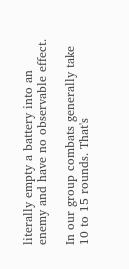literally empty a battery into an enemy and have no observable effect.

In our group combats generally take 10 to 15 rounds. That's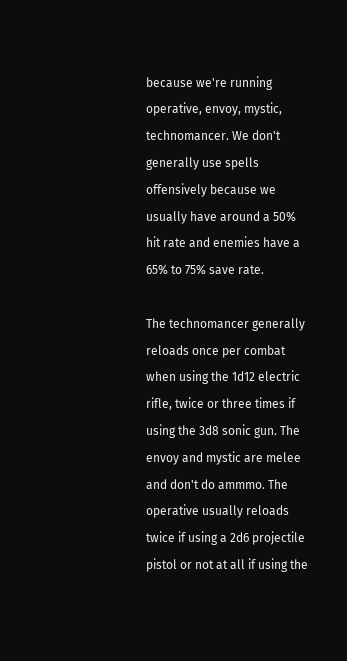because we're running operative, envoy, mystic, technomancer. We don't generally use spells offensively because we usually have around a 50% hit rate and enemies have a 65% to 75% save rate.

The technomancer generally reloads once per combat when using the 1d12 electric rifle, twice or three times if using the 3d8 sonic gun. The envoy and mystic are melee and don't do ammmo. The operative usually reloads twice if using a 2d6 projectile pistol or not at all if using the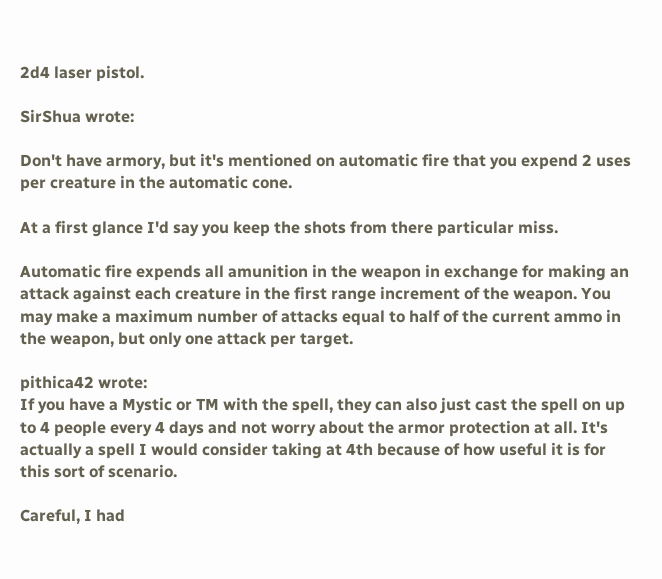2d4 laser pistol.

SirShua wrote:

Don't have armory, but it's mentioned on automatic fire that you expend 2 uses per creature in the automatic cone.

At a first glance I'd say you keep the shots from there particular miss.

Automatic fire expends all amunition in the weapon in exchange for making an attack against each creature in the first range increment of the weapon. You may make a maximum number of attacks equal to half of the current ammo in the weapon, but only one attack per target.

pithica42 wrote:
If you have a Mystic or TM with the spell, they can also just cast the spell on up to 4 people every 4 days and not worry about the armor protection at all. It's actually a spell I would consider taking at 4th because of how useful it is for this sort of scenario.

Careful, I had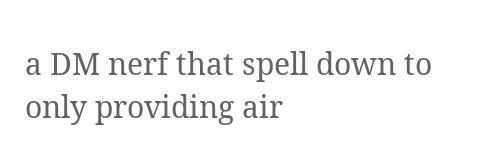a DM nerf that spell down to only providing air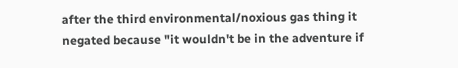after the third environmental/noxious gas thing it negated because "it wouldn't be in the adventure if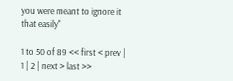you were meant to ignore it that easily"

1 to 50 of 89 << first < prev | 1 | 2 | next > last >>